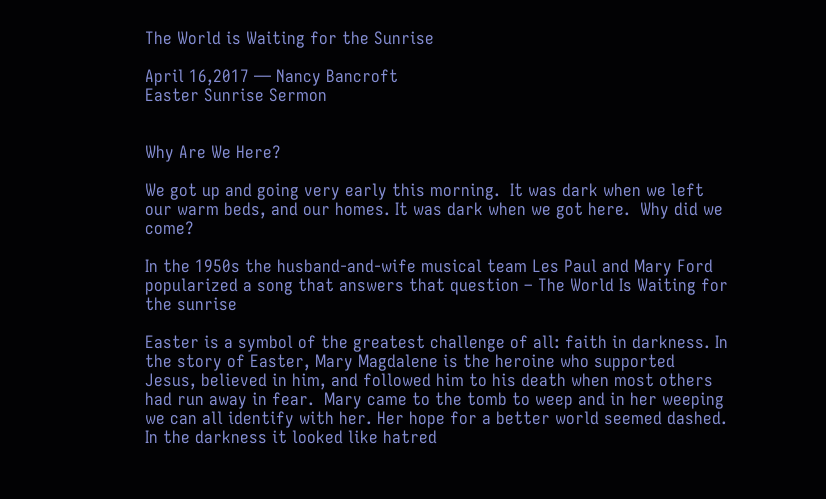The World is Waiting for the Sunrise

April 16,2017 — Nancy Bancroft
Easter Sunrise Sermon


Why Are We Here?

We got up and going very early this morning.  It was dark when we left our warm beds, and our homes. It was dark when we got here.  Why did we come?

In the 1950s the husband-and-wife musical team Les Paul and Mary Ford popularized a song that answers that question – The World Is Waiting for the sunrise

Easter is a symbol of the greatest challenge of all: faith in darkness. In the story of Easter, Mary Magdalene is the heroine who supported Jesus, believed in him, and followed him to his death when most others had run away in fear.  Mary came to the tomb to weep and in her weeping we can all identify with her. Her hope for a better world seemed dashed. In the darkness it looked like hatred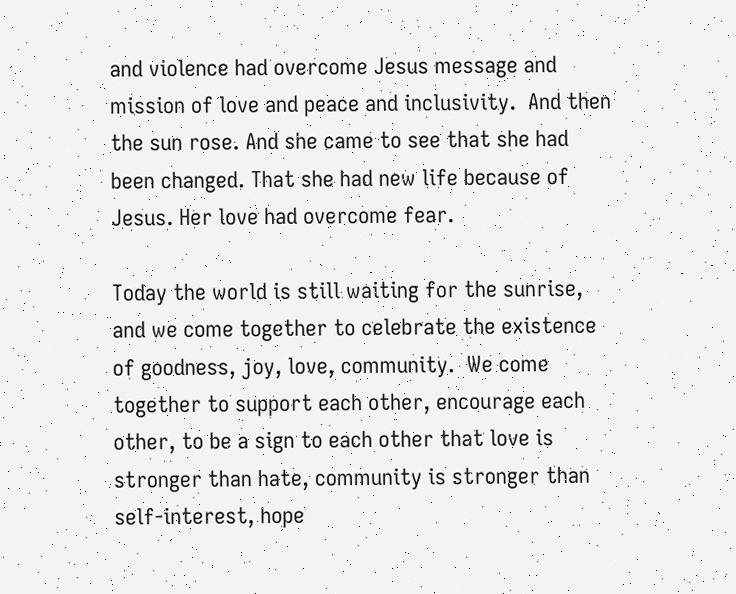and violence had overcome Jesus message and mission of love and peace and inclusivity.  And then the sun rose. And she came to see that she had been changed. That she had new life because of Jesus. Her love had overcome fear.

Today the world is still waiting for the sunrise, and we come together to celebrate the existence of goodness, joy, love, community.  We come together to support each other, encourage each other, to be a sign to each other that love is stronger than hate, community is stronger than self-interest, hope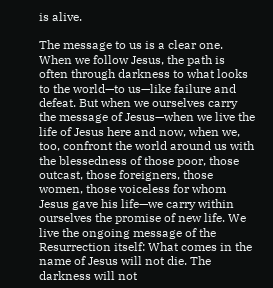is alive.

The message to us is a clear one. When we follow Jesus, the path is often through darkness to what looks to the world—to us—like failure and defeat. But when we ourselves carry the message of Jesus—when we live the life of Jesus here and now, when we, too, confront the world around us with the blessedness of those poor, those outcast, those foreigners, those women, those voiceless for whom Jesus gave his life—we carry within ourselves the promise of new life. We live the ongoing message of the Resurrection itself: What comes in the name of Jesus will not die. The darkness will not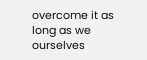overcome it as long as we ourselves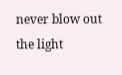never blow out the light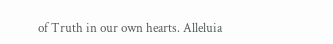of Truth in our own hearts. Alleluia